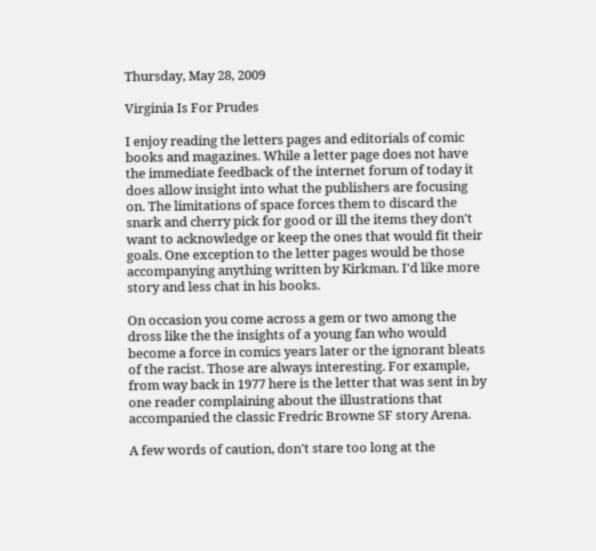Thursday, May 28, 2009

Virginia Is For Prudes

I enjoy reading the letters pages and editorials of comic books and magazines. While a letter page does not have the immediate feedback of the internet forum of today it does allow insight into what the publishers are focusing on. The limitations of space forces them to discard the snark and cherry pick for good or ill the items they don't want to acknowledge or keep the ones that would fit their goals. One exception to the letter pages would be those accompanying anything written by Kirkman. I'd like more story and less chat in his books.

On occasion you come across a gem or two among the dross like the the insights of a young fan who would become a force in comics years later or the ignorant bleats of the racist. Those are always interesting. For example, from way back in 1977 here is the letter that was sent in by one reader complaining about the illustrations that accompanied the classic Fredric Browne SF story Arena.

A few words of caution, don't stare too long at the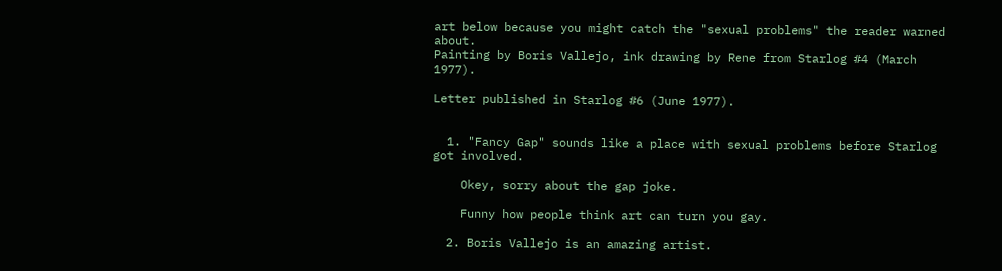art below because you might catch the "sexual problems" the reader warned about.
Painting by Boris Vallejo, ink drawing by Rene from Starlog #4 (March 1977).

Letter published in Starlog #6 (June 1977).


  1. "Fancy Gap" sounds like a place with sexual problems before Starlog got involved.

    Okey, sorry about the gap joke.

    Funny how people think art can turn you gay.

  2. Boris Vallejo is an amazing artist.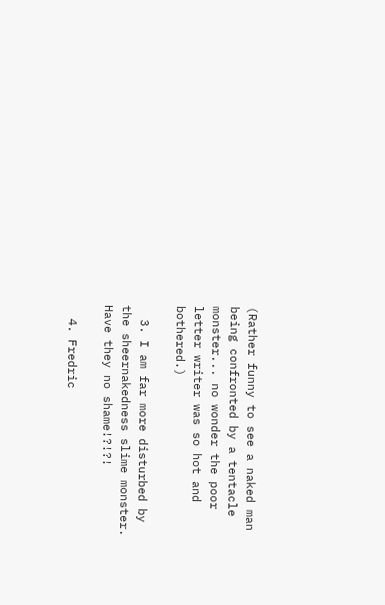(Rather funny to see a naked man being confronted by a tentacle monster... no wonder the poor letter writer was so hot and bothered.)

  3. I am far more disturbed by the sheernakedness slime monster. Have they no shame!?!?!

  4. Fredric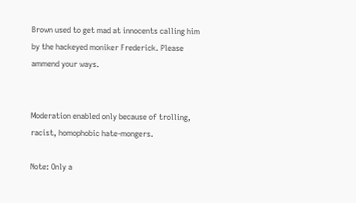Brown used to get mad at innocents calling him by the hackeyed moniker Frederick. Please ammend your ways.


Moderation enabled only because of trolling, racist, homophobic hate-mongers.

Note: Only a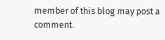member of this blog may post a comment.